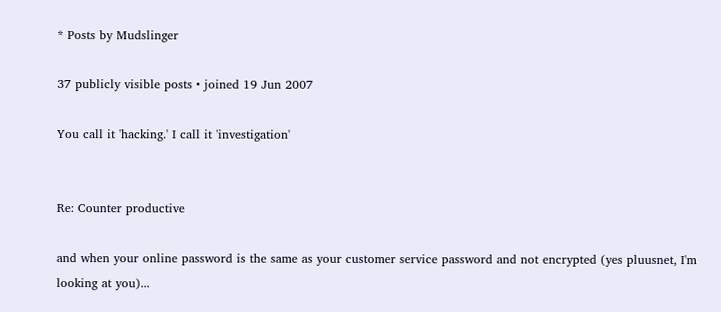* Posts by Mudslinger

37 publicly visible posts • joined 19 Jun 2007

You call it 'hacking.' I call it 'investigation'


Re: Counter productive

and when your online password is the same as your customer service password and not encrypted (yes pluusnet, I'm looking at you)...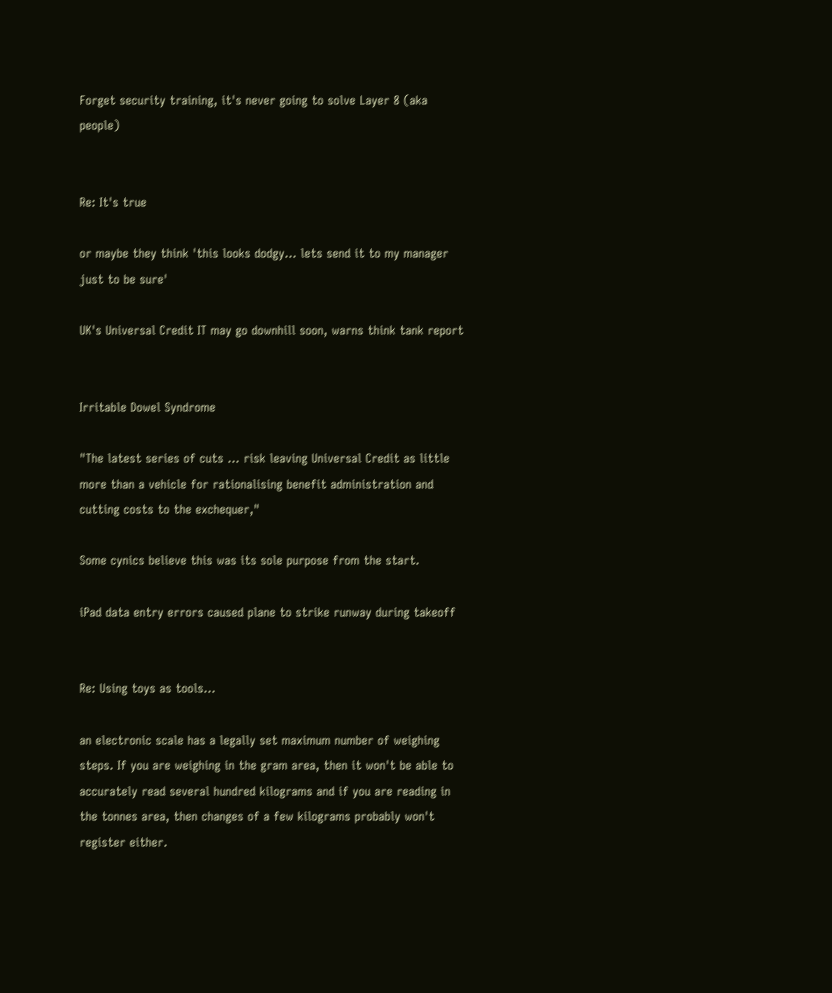Forget security training, it's never going to solve Layer 8 (aka people)


Re: It's true

or maybe they think 'this looks dodgy... lets send it to my manager just to be sure'

UK's Universal Credit IT may go downhill soon, warns think tank report


Irritable Dowel Syndrome

"The latest series of cuts ... risk leaving Universal Credit as little more than a vehicle for rationalising benefit administration and cutting costs to the exchequer,"

Some cynics believe this was its sole purpose from the start.

iPad data entry errors caused plane to strike runway during takeoff


Re: Using toys as tools...

an electronic scale has a legally set maximum number of weighing steps. If you are weighing in the gram area, then it won't be able to accurately read several hundred kilograms and if you are reading in the tonnes area, then changes of a few kilograms probably won't register either.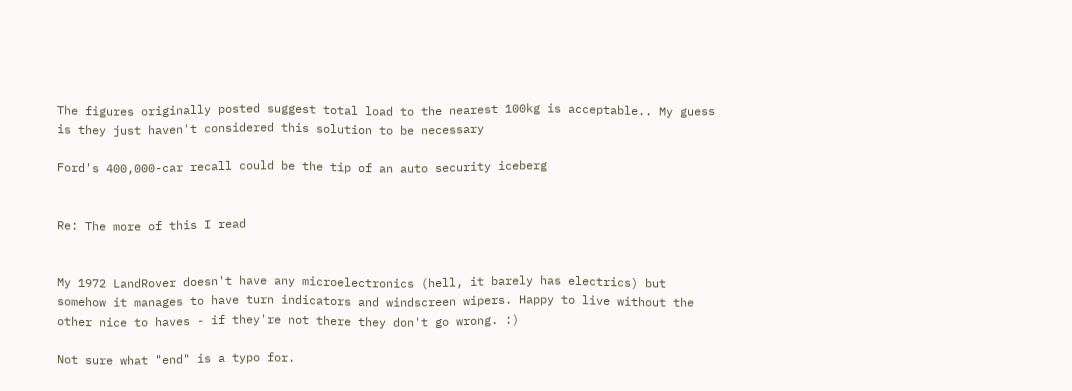The figures originally posted suggest total load to the nearest 100kg is acceptable.. My guess is they just haven't considered this solution to be necessary

Ford's 400,000-car recall could be the tip of an auto security iceberg


Re: The more of this I read


My 1972 LandRover doesn't have any microelectronics (hell, it barely has electrics) but somehow it manages to have turn indicators and windscreen wipers. Happy to live without the other nice to haves - if they're not there they don't go wrong. :)

Not sure what "end" is a typo for.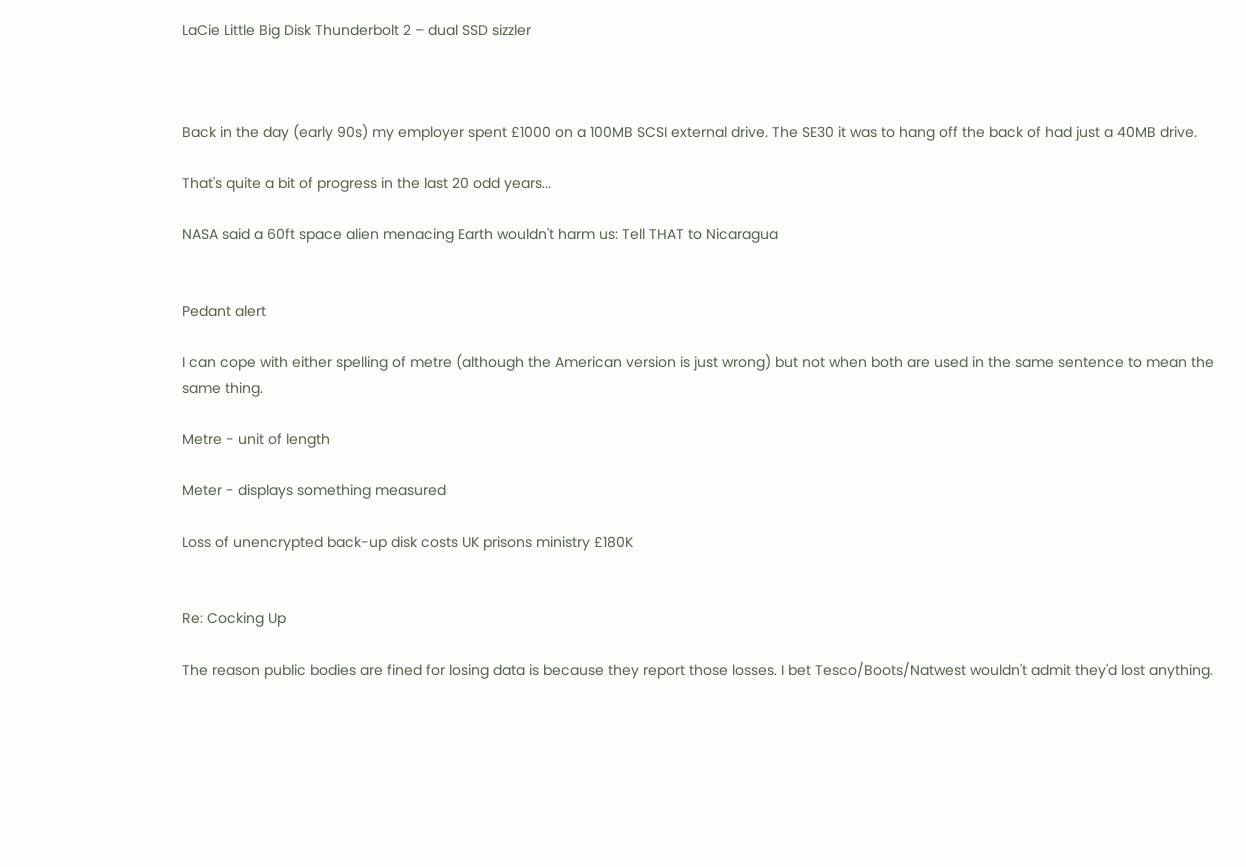LaCie Little Big Disk Thunderbolt 2 – dual SSD sizzler



Back in the day (early 90s) my employer spent £1000 on a 100MB SCSI external drive. The SE30 it was to hang off the back of had just a 40MB drive.

That's quite a bit of progress in the last 20 odd years...

NASA said a 60ft space alien menacing Earth wouldn't harm us: Tell THAT to Nicaragua


Pedant alert

I can cope with either spelling of metre (although the American version is just wrong) but not when both are used in the same sentence to mean the same thing.

Metre - unit of length

Meter - displays something measured

Loss of unencrypted back-up disk costs UK prisons ministry £180K


Re: Cocking Up

The reason public bodies are fined for losing data is because they report those losses. I bet Tesco/Boots/Natwest wouldn't admit they'd lost anything.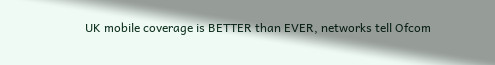UK mobile coverage is BETTER than EVER, networks tell Ofcom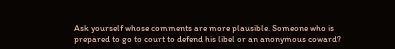Ask yourself whose comments are more plausible. Someone who is prepared to go to court to defend his libel or an anonymous coward?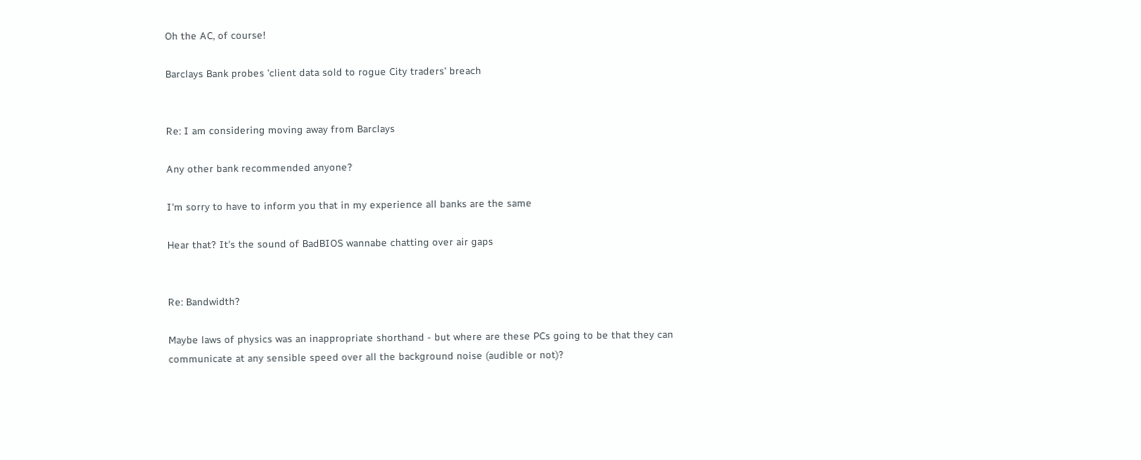Oh the AC, of course!

Barclays Bank probes 'client data sold to rogue City traders' breach


Re: I am considering moving away from Barclays

Any other bank recommended anyone?

I'm sorry to have to inform you that in my experience all banks are the same

Hear that? It's the sound of BadBIOS wannabe chatting over air gaps


Re: Bandwidth?

Maybe laws of physics was an inappropriate shorthand - but where are these PCs going to be that they can communicate at any sensible speed over all the background noise (audible or not)?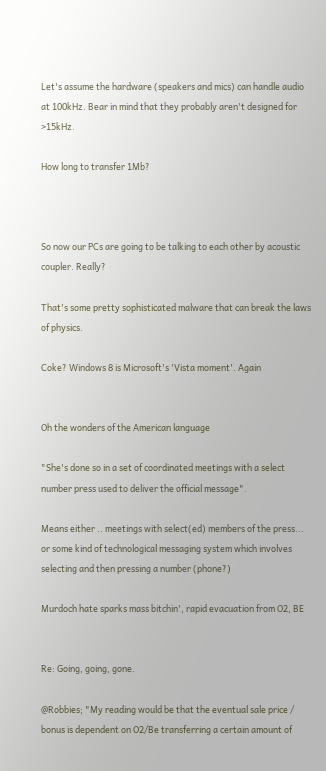Let's assume the hardware (speakers and mics) can handle audio at 100kHz. Bear in mind that they probably aren't designed for >15kHz.

How long to transfer 1Mb?



So now our PCs are going to be talking to each other by acoustic coupler. Really?

That's some pretty sophisticated malware that can break the laws of physics.

Coke? Windows 8 is Microsoft's 'Vista moment'. Again


Oh the wonders of the American language

"She's done so in a set of coordinated meetings with a select number press used to deliver the official message".

Means either .. meetings with select(ed) members of the press... or some kind of technological messaging system which involves selecting and then pressing a number (phone?)

Murdoch hate sparks mass bitchin', rapid evacuation from O2, BE


Re: Going, going, gone.

@Robbies; "My reading would be that the eventual sale price / bonus is dependent on O2/Be transferring a certain amount of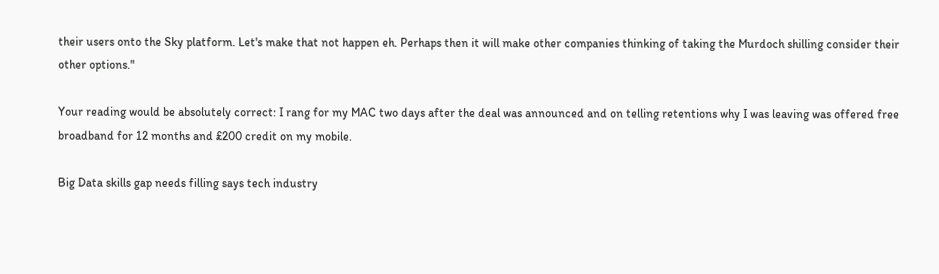their users onto the Sky platform. Let's make that not happen eh. Perhaps then it will make other companies thinking of taking the Murdoch shilling consider their other options."

Your reading would be absolutely correct: I rang for my MAC two days after the deal was announced and on telling retentions why I was leaving was offered free broadband for 12 months and £200 credit on my mobile.

Big Data skills gap needs filling says tech industry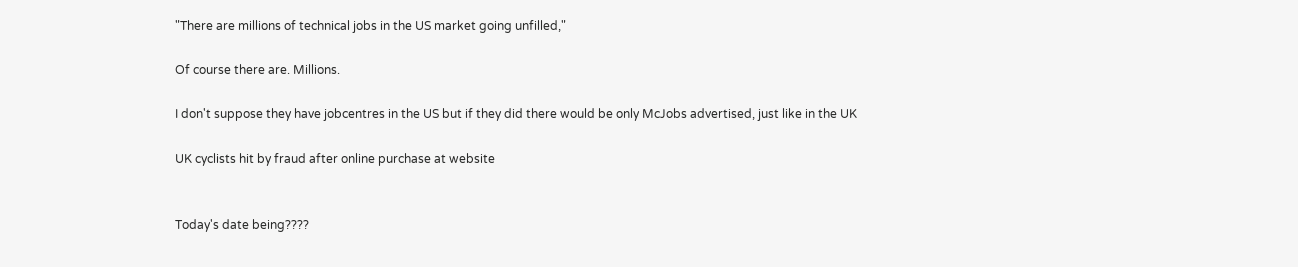"There are millions of technical jobs in the US market going unfilled,"

Of course there are. Millions.

I don't suppose they have jobcentres in the US but if they did there would be only McJobs advertised, just like in the UK

UK cyclists hit by fraud after online purchase at website


Today's date being????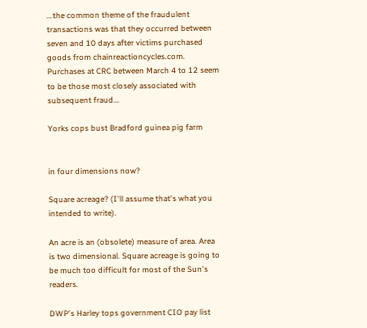...the common theme of the fraudulent transactions was that they occurred between seven and 10 days after victims purchased goods from chainreactioncycles.com. Purchases at CRC between March 4 to 12 seem to be those most closely associated with subsequent fraud...

Yorks cops bust Bradford guinea pig farm


in four dimensions now?

Square acreage? (I'll assume that's what you intended to write).

An acre is an (obsolete) measure of area. Area is two dimensional. Square acreage is going to be much too difficult for most of the Sun's readers.

DWP's Harley tops government CIO pay list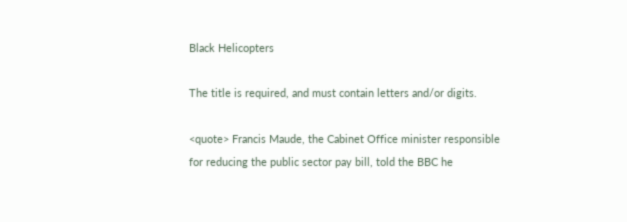Black Helicopters

The title is required, and must contain letters and/or digits.

<quote> Francis Maude, the Cabinet Office minister responsible for reducing the public sector pay bill, told the BBC he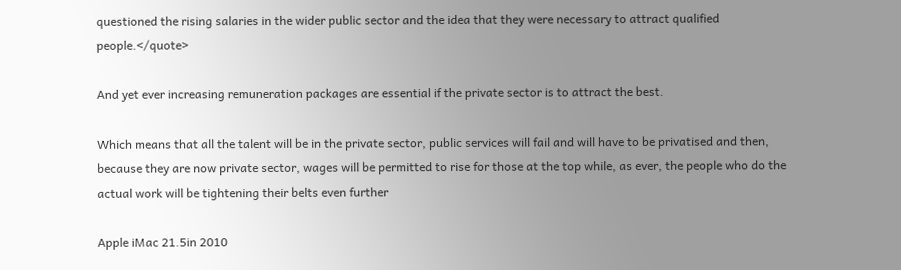questioned the rising salaries in the wider public sector and the idea that they were necessary to attract qualified people.</quote>

And yet ever increasing remuneration packages are essential if the private sector is to attract the best.

Which means that all the talent will be in the private sector, public services will fail and will have to be privatised and then, because they are now private sector, wages will be permitted to rise for those at the top while, as ever, the people who do the actual work will be tightening their belts even further

Apple iMac 21.5in 2010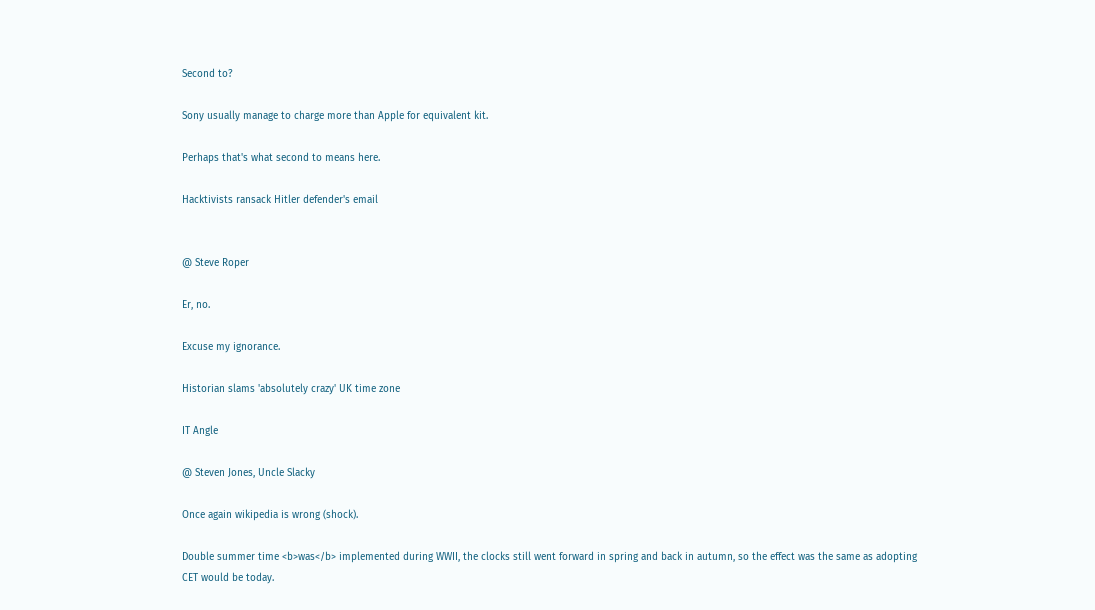Second to?

Sony usually manage to charge more than Apple for equivalent kit.

Perhaps that's what second to means here.

Hacktivists ransack Hitler defender's email


@ Steve Roper

Er, no.

Excuse my ignorance.

Historian slams 'absolutely crazy' UK time zone

IT Angle

@ Steven Jones, Uncle Slacky

Once again wikipedia is wrong (shock).

Double summer time <b>was</b> implemented during WWII, the clocks still went forward in spring and back in autumn, so the effect was the same as adopting CET would be today.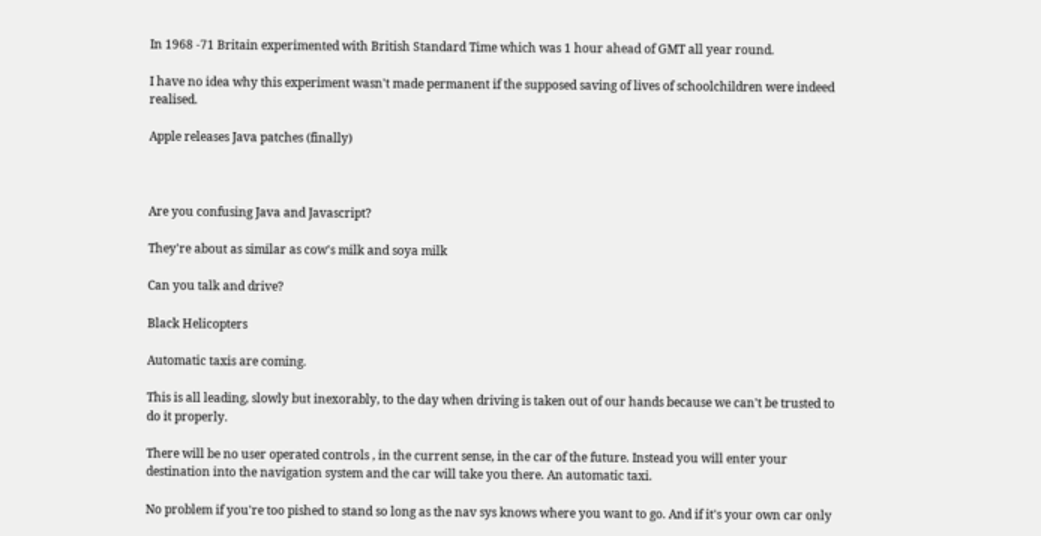In 1968 -71 Britain experimented with British Standard Time which was 1 hour ahead of GMT all year round.

I have no idea why this experiment wasn't made permanent if the supposed saving of lives of schoolchildren were indeed realised.

Apple releases Java patches (finally)



Are you confusing Java and Javascript?

They're about as similar as cow's milk and soya milk

Can you talk and drive?

Black Helicopters

Automatic taxis are coming.

This is all leading, slowly but inexorably, to the day when driving is taken out of our hands because we can't be trusted to do it properly.

There will be no user operated controls , in the current sense, in the car of the future. Instead you will enter your destination into the navigation system and the car will take you there. An automatic taxi.

No problem if you're too pished to stand so long as the nav sys knows where you want to go. And if it's your own car only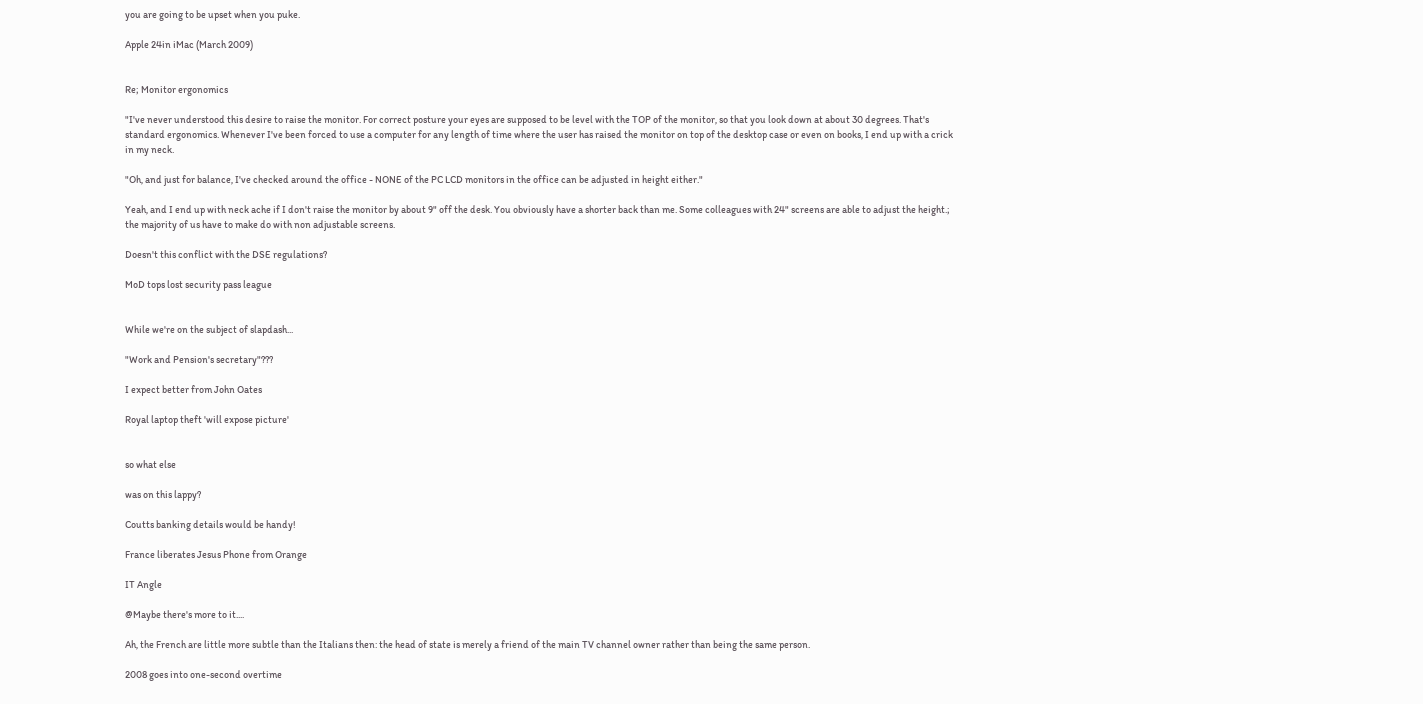you are going to be upset when you puke.

Apple 24in iMac (March 2009)


Re; Monitor ergonomics

"I've never understood this desire to raise the monitor. For correct posture your eyes are supposed to be level with the TOP of the monitor, so that you look down at about 30 degrees. That's standard ergonomics. Whenever I've been forced to use a computer for any length of time where the user has raised the monitor on top of the desktop case or even on books, I end up with a crick in my neck.

"Oh, and just for balance, I've checked around the office - NONE of the PC LCD monitors in the office can be adjusted in height either."

Yeah, and I end up with neck ache if I don't raise the monitor by about 9" off the desk. You obviously have a shorter back than me. Some colleagues with 24" screens are able to adjust the height.; the majority of us have to make do with non adjustable screens.

Doesn't this conflict with the DSE regulations?

MoD tops lost security pass league


While we're on the subject of slapdash...

"Work and Pension's secretary"???

I expect better from John Oates

Royal laptop theft 'will expose picture'


so what else

was on this lappy?

Coutts banking details would be handy!

France liberates Jesus Phone from Orange

IT Angle

@Maybe there's more to it....

Ah, the French are little more subtle than the Italians then: the head of state is merely a friend of the main TV channel owner rather than being the same person.

2008 goes into one-second overtime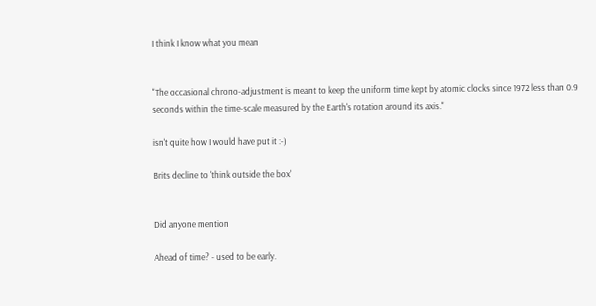I think I know what you mean


"The occasional chrono-adjustment is meant to keep the uniform time kept by atomic clocks since 1972 less than 0.9 seconds within the time-scale measured by the Earth's rotation around its axis."

isn't quite how I would have put it :-)

Brits decline to 'think outside the box'


Did anyone mention

Ahead of time? - used to be early.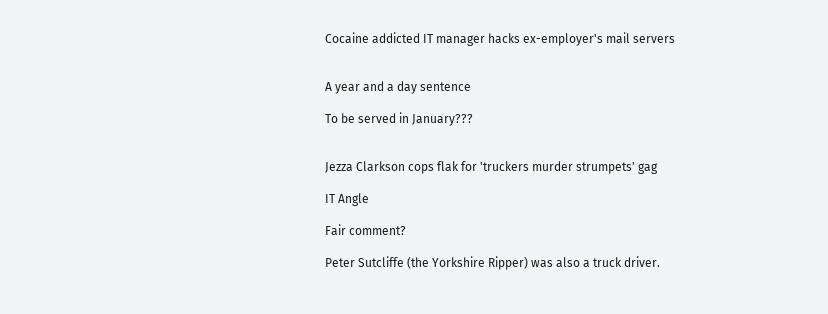Cocaine addicted IT manager hacks ex-employer's mail servers


A year and a day sentence

To be served in January???


Jezza Clarkson cops flak for 'truckers murder strumpets' gag

IT Angle

Fair comment?

Peter Sutcliffe (the Yorkshire Ripper) was also a truck driver.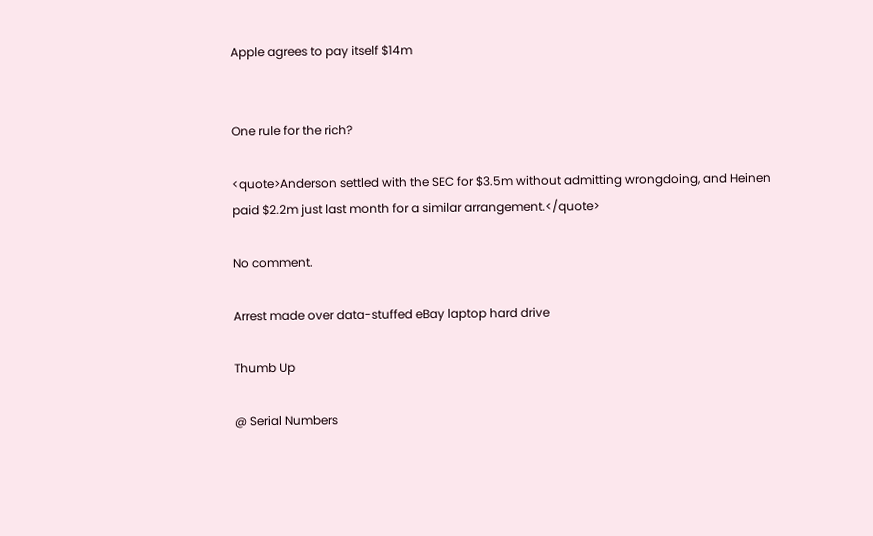Apple agrees to pay itself $14m


One rule for the rich?

<quote>Anderson settled with the SEC for $3.5m without admitting wrongdoing, and Heinen paid $2.2m just last month for a similar arrangement.</quote>

No comment.

Arrest made over data-stuffed eBay laptop hard drive

Thumb Up

@ Serial Numbers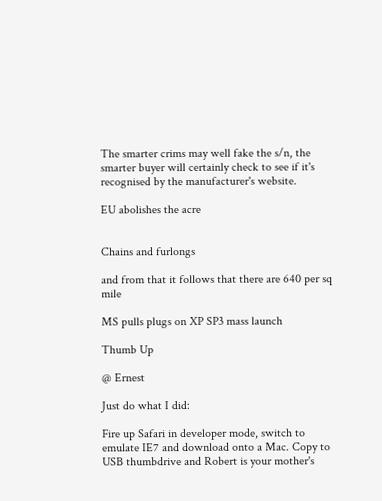The smarter crims may well fake the s/n, the smarter buyer will certainly check to see if it's recognised by the manufacturer's website.

EU abolishes the acre


Chains and furlongs

and from that it follows that there are 640 per sq mile

MS pulls plugs on XP SP3 mass launch

Thumb Up

@ Ernest

Just do what I did:

Fire up Safari in developer mode, switch to emulate IE7 and download onto a Mac. Copy to USB thumbdrive and Robert is your mother's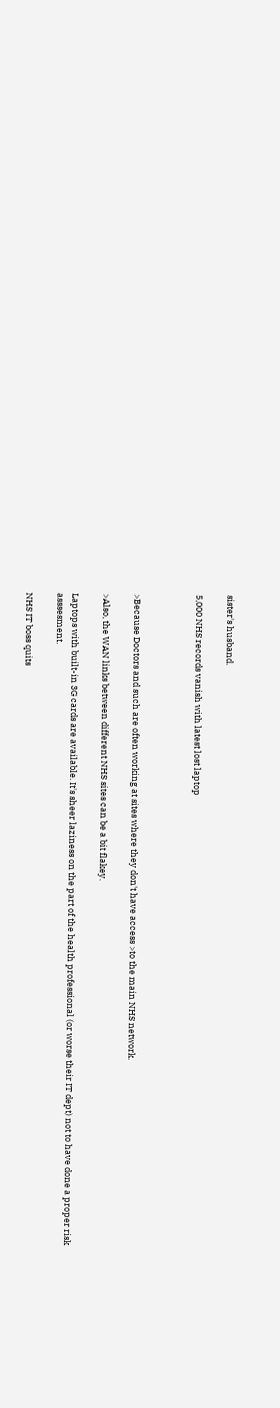sister's husband.

5,000 NHS records vanish with latest lost laptop



>Because Doctors and such are often working at sites where they don't have access >to the main NHS network.

>Also, the WAN links between different NHS sites can be a bit flakey.

Laptops with built-in 3G cards are available. It's sheer laziness on the part of the health professional (or worse their IT dept) not to have done a proper risk asssesment.

NHS IT boss quits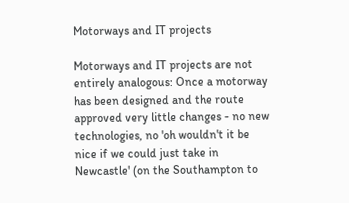Motorways and IT projects

Motorways and IT projects are not entirely analogous: Once a motorway has been designed and the route approved very little changes - no new technologies, no 'oh wouldn't it be nice if we could just take in Newcastle' (on the Southampton to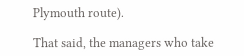Plymouth route).

That said, the managers who take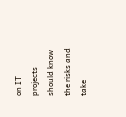on IT projects should know the risks and take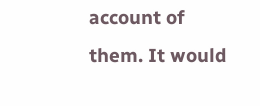account of them. It would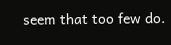seem that too few do.